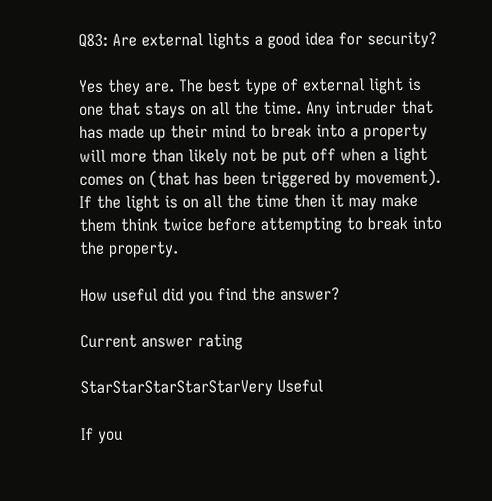Q83: Are external lights a good idea for security?

Yes they are. The best type of external light is one that stays on all the time. Any intruder that has made up their mind to break into a property will more than likely not be put off when a light comes on (that has been triggered by movement). If the light is on all the time then it may make them think twice before attempting to break into the property.

How useful did you find the answer?

Current answer rating

StarStarStarStarStarVery Useful

If you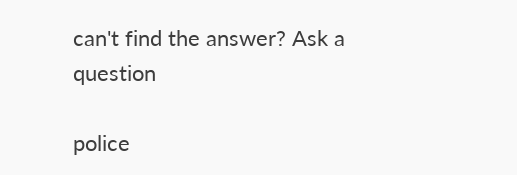can't find the answer? Ask a question

police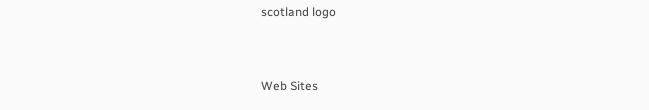scotland logo


Web Sites